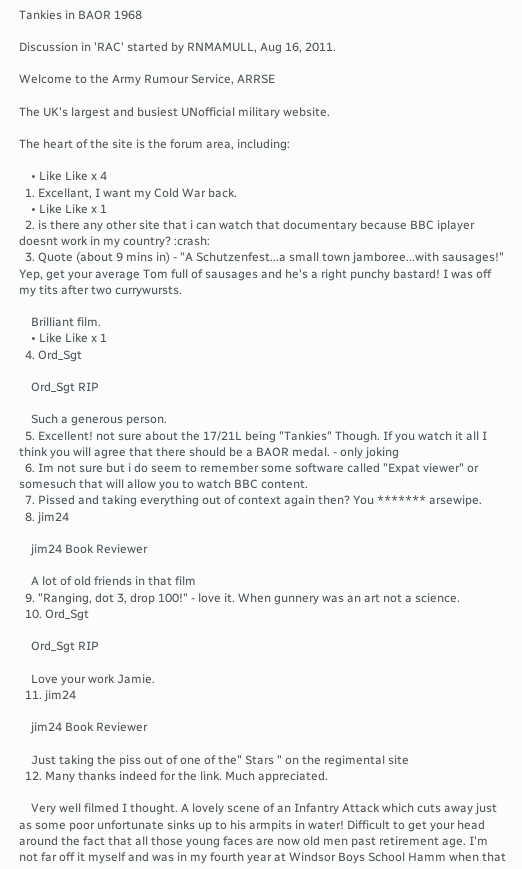Tankies in BAOR 1968

Discussion in 'RAC' started by RNMAMULL, Aug 16, 2011.

Welcome to the Army Rumour Service, ARRSE

The UK's largest and busiest UNofficial military website.

The heart of the site is the forum area, including:

    • Like Like x 4
  1. Excellant, I want my Cold War back.
    • Like Like x 1
  2. is there any other site that i can watch that documentary because BBC iplayer doesnt work in my country? :crash:
  3. Quote (about 9 mins in) - "A Schutzenfest...a small town jamboree...with sausages!" Yep, get your average Tom full of sausages and he's a right punchy bastard! I was off my tits after two currywursts.

    Brilliant film.
    • Like Like x 1
  4. Ord_Sgt

    Ord_Sgt RIP

    Such a generous person.
  5. Excellent! not sure about the 17/21L being "Tankies" Though. If you watch it all I think you will agree that there should be a BAOR medal. - only joking
  6. Im not sure but i do seem to remember some software called "Expat viewer" or somesuch that will allow you to watch BBC content.
  7. Pissed and taking everything out of context again then? You ******* arsewipe.
  8. jim24

    jim24 Book Reviewer

    A lot of old friends in that film
  9. "Ranging, dot 3, drop 100!" - love it. When gunnery was an art not a science.
  10. Ord_Sgt

    Ord_Sgt RIP

    Love your work Jamie.
  11. jim24

    jim24 Book Reviewer

    Just taking the piss out of one of the" Stars " on the regimental site
  12. Many thanks indeed for the link. Much appreciated.

    Very well filmed I thought. A lovely scene of an Infantry Attack which cuts away just as some poor unfortunate sinks up to his armpits in water! Difficult to get your head around the fact that all those young faces are now old men past retirement age. I'm not far off it myself and was in my fourth year at Windsor Boys School Hamm when that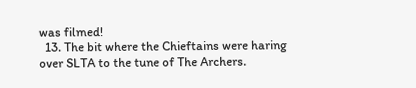was filmed!
  13. The bit where the Chieftains were haring over SLTA to the tune of The Archers.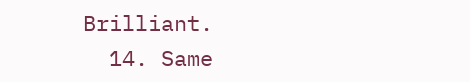Brilliant.
  14. Same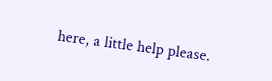here, a little help please.